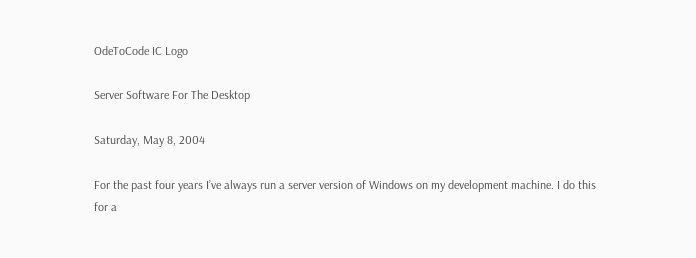OdeToCode IC Logo

Server Software For The Desktop

Saturday, May 8, 2004

For the past four years I’ve always run a server version of Windows on my development machine. I do this for a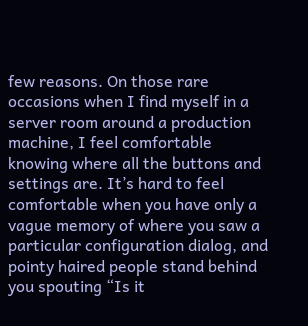few reasons. On those rare occasions when I find myself in a server room around a production machine, I feel comfortable knowing where all the buttons and settings are. It’s hard to feel comfortable when you have only a vague memory of where you saw a particular configuration dialog, and pointy haired people stand behind you spouting “Is it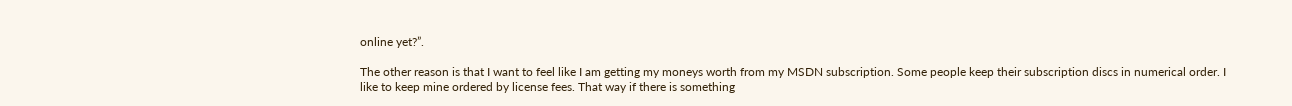online yet?”.

The other reason is that I want to feel like I am getting my moneys worth from my MSDN subscription. Some people keep their subscription discs in numerical order. I like to keep mine ordered by license fees. That way if there is something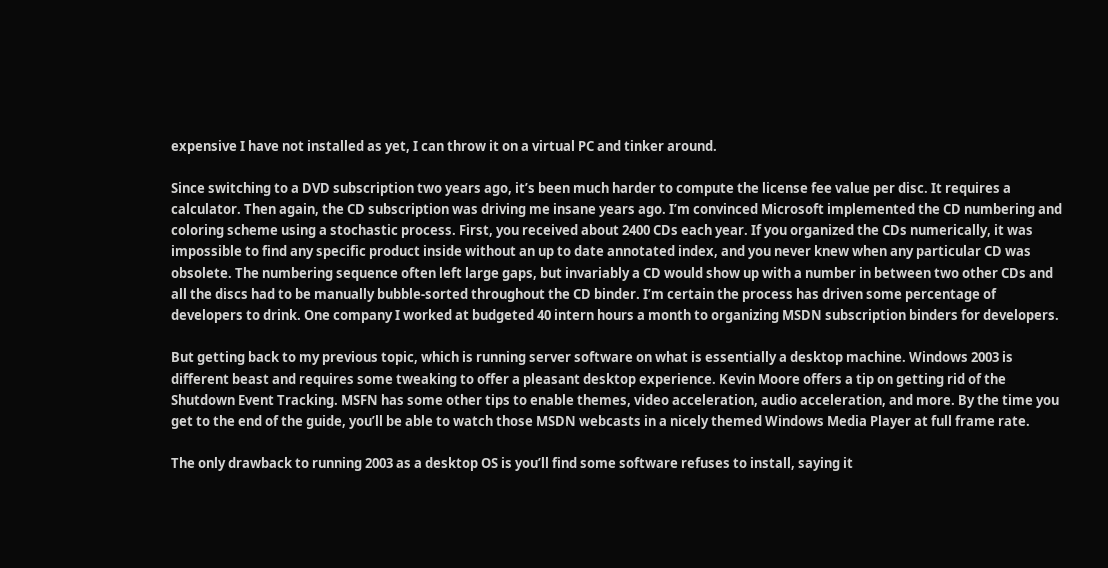expensive I have not installed as yet, I can throw it on a virtual PC and tinker around.

Since switching to a DVD subscription two years ago, it’s been much harder to compute the license fee value per disc. It requires a calculator. Then again, the CD subscription was driving me insane years ago. I’m convinced Microsoft implemented the CD numbering and coloring scheme using a stochastic process. First, you received about 2400 CDs each year. If you organized the CDs numerically, it was impossible to find any specific product inside without an up to date annotated index, and you never knew when any particular CD was obsolete. The numbering sequence often left large gaps, but invariably a CD would show up with a number in between two other CDs and all the discs had to be manually bubble-sorted throughout the CD binder. I’m certain the process has driven some percentage of developers to drink. One company I worked at budgeted 40 intern hours a month to organizing MSDN subscription binders for developers.

But getting back to my previous topic, which is running server software on what is essentially a desktop machine. Windows 2003 is different beast and requires some tweaking to offer a pleasant desktop experience. Kevin Moore offers a tip on getting rid of the Shutdown Event Tracking. MSFN has some other tips to enable themes, video acceleration, audio acceleration, and more. By the time you get to the end of the guide, you’ll be able to watch those MSDN webcasts in a nicely themed Windows Media Player at full frame rate.

The only drawback to running 2003 as a desktop OS is you’ll find some software refuses to install, saying it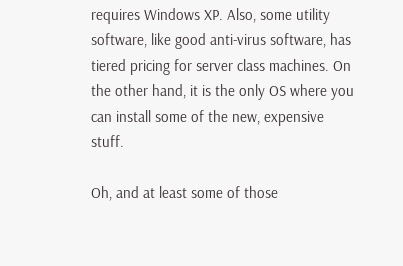requires Windows XP. Also, some utility software, like good anti-virus software, has tiered pricing for server class machines. On the other hand, it is the only OS where you can install some of the new, expensive stuff.

Oh, and at least some of those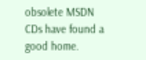obsolete MSDN CDs have found a good home.